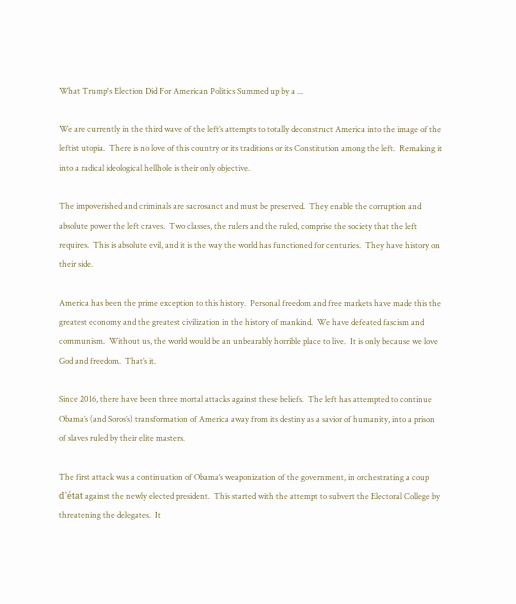What Trump's Election Did For American Politics Summed up by a ...

We are currently in the third wave of the left’s attempts to totally deconstruct America into the image of the leftist utopia.  There is no love of this country or its traditions or its Constitution among the left.  Remaking it into a radical ideological hellhole is their only objective.

The impoverished and criminals are sacrosanct and must be preserved.  They enable the corruption and absolute power the left craves.  Two classes, the rulers and the ruled, comprise the society that the left requires.  This is absolute evil, and it is the way the world has functioned for centuries.  They have history on their side.

America has been the prime exception to this history.  Personal freedom and free markets have made this the greatest economy and the greatest civilization in the history of mankind.  We have defeated fascism and communism.  Without us, the world would be an unbearably horrible place to live.  It is only because we love God and freedom.  That’s it.

Since 2016, there have been three mortal attacks against these beliefs.  The left has attempted to continue Obama’s (and Soros’s) transformation of America away from its destiny as a savior of humanity, into a prison of slaves ruled by their elite masters.

The first attack was a continuation of Obama’s weaponization of the government, in orchestrating a coup d'état against the newly elected president.  This started with the attempt to subvert the Electoral College by threatening the delegates.  It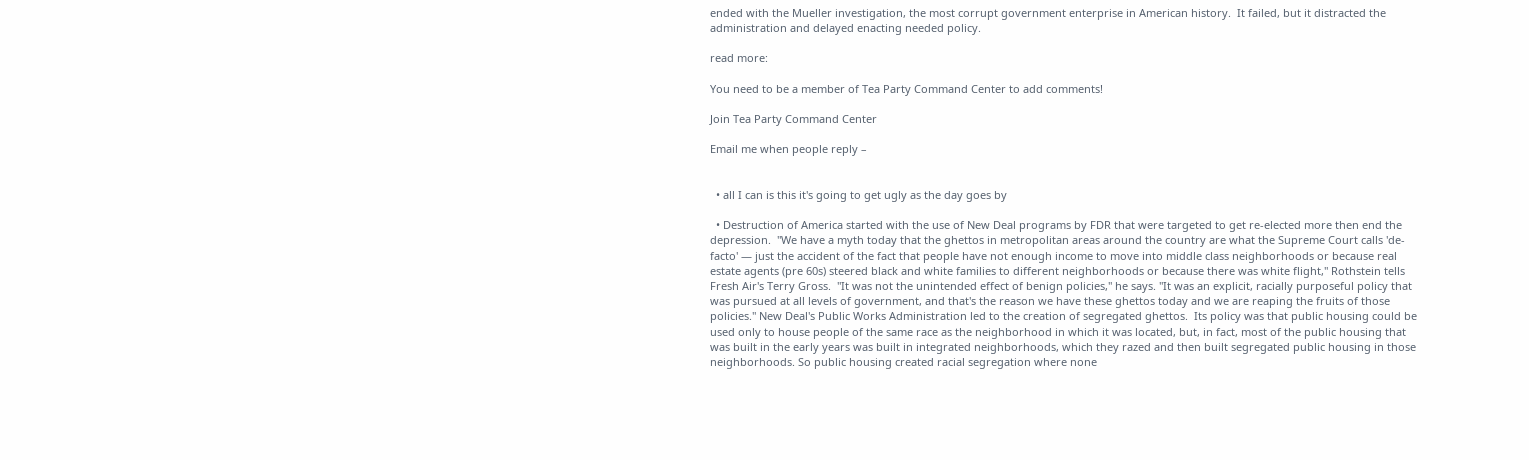ended with the Mueller investigation, the most corrupt government enterprise in American history.  It failed, but it distracted the administration and delayed enacting needed policy.

read more:

You need to be a member of Tea Party Command Center to add comments!

Join Tea Party Command Center

Email me when people reply –


  • all I can is this it's going to get ugly as the day goes by

  • Destruction of America started with the use of New Deal programs by FDR that were targeted to get re-elected more then end the depression.  "We have a myth today that the ghettos in metropolitan areas around the country are what the Supreme Court calls 'de-facto' — just the accident of the fact that people have not enough income to move into middle class neighborhoods or because real estate agents (pre 60s) steered black and white families to different neighborhoods or because there was white flight," Rothstein tells Fresh Air's Terry Gross.  "It was not the unintended effect of benign policies," he says. "It was an explicit, racially purposeful policy that was pursued at all levels of government, and that's the reason we have these ghettos today and we are reaping the fruits of those policies." New Deal's Public Works Administration led to the creation of segregated ghettos.  Its policy was that public housing could be used only to house people of the same race as the neighborhood in which it was located, but, in fact, most of the public housing that was built in the early years was built in integrated neighborhoods, which they razed and then built segregated public housing in those neighborhoods. So public housing created racial segregation where none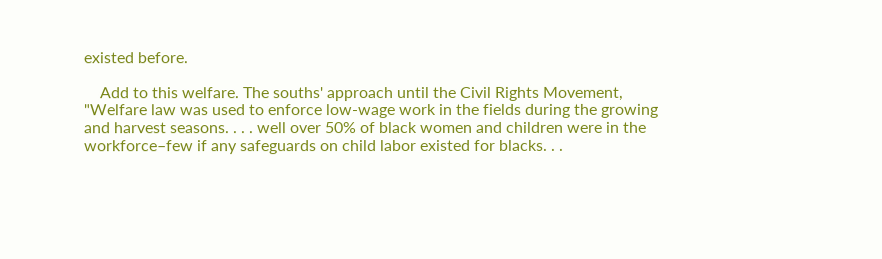existed before.

    Add to this welfare. The souths' approach until the Civil Rights Movement, "Welfare law was used to enforce low-wage work in the fields during the growing and harvest seasons. . . . well over 50% of black women and children were in the workforce–few if any safeguards on child labor existed for blacks. . .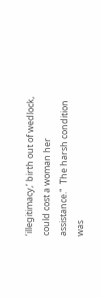‘illegitimacy,’ birth out of wedlock, could cost a woman her assistance."  The harsh condition was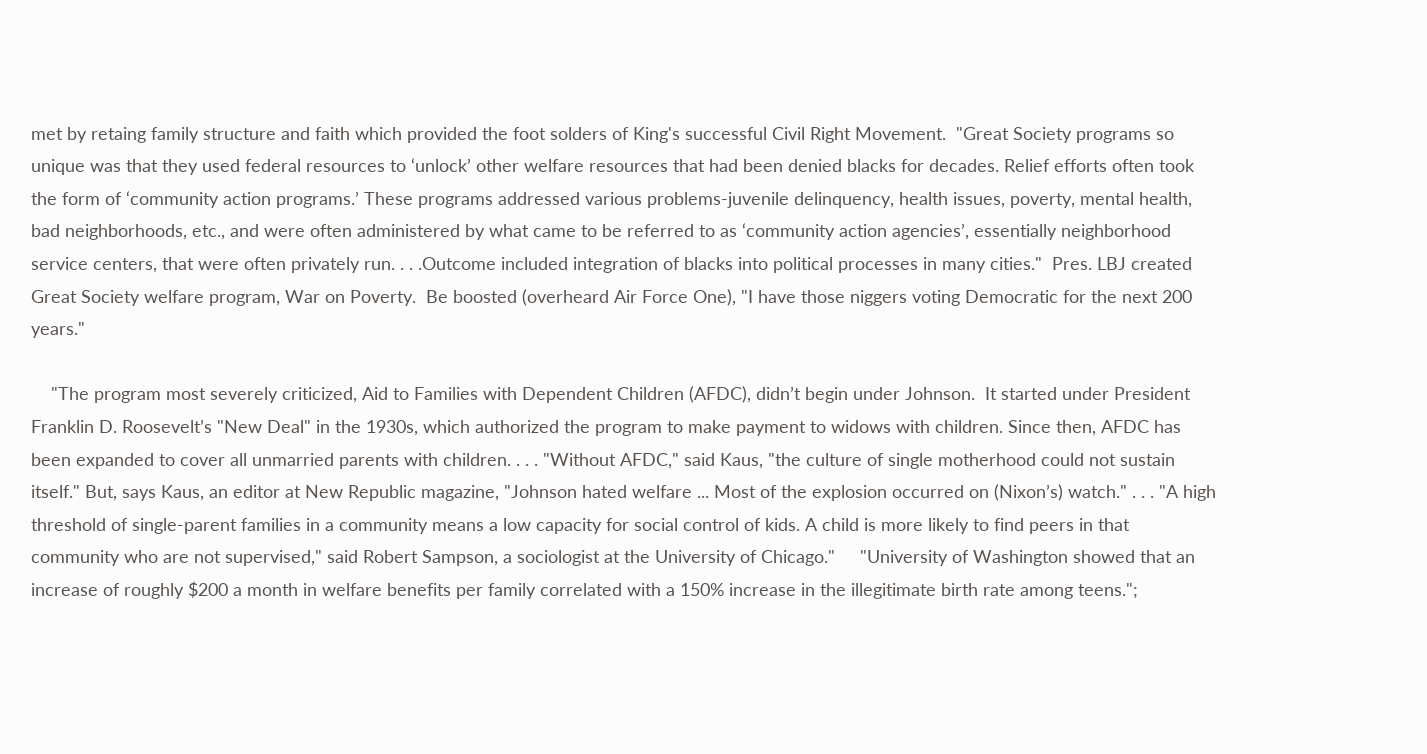met by retaing family structure and faith which provided the foot solders of King's successful Civil Right Movement.  "Great Society programs so unique was that they used federal resources to ‘unlock’ other welfare resources that had been denied blacks for decades. Relief efforts often took the form of ‘community action programs.’ These programs addressed various problems-juvenile delinquency, health issues, poverty, mental health, bad neighborhoods, etc., and were often administered by what came to be referred to as ‘community action agencies’, essentially neighborhood service centers, that were often privately run. . . .Outcome included integration of blacks into political processes in many cities."  Pres. LBJ created Great Society welfare program, War on Poverty.  Be boosted (overheard Air Force One), "I have those niggers voting Democratic for the next 200 years."

    "The program most severely criticized, Aid to Families with Dependent Children (AFDC), didn’t begin under Johnson.  It started under President Franklin D. Roosevelt’s "New Deal" in the 1930s, which authorized the program to make payment to widows with children. Since then, AFDC has been expanded to cover all unmarried parents with children. . . . "Without AFDC," said Kaus, "the culture of single motherhood could not sustain itself." But, says Kaus, an editor at New Republic magazine, "Johnson hated welfare ... Most of the explosion occurred on (Nixon’s) watch." . . . "A high threshold of single-parent families in a community means a low capacity for social control of kids. A child is more likely to find peers in that community who are not supervised," said Robert Sampson, a sociologist at the University of Chicago."     "University of Washington showed that an increase of roughly $200 a month in welfare benefits per family correlated with a 150% increase in the illegitimate birth rate among teens.";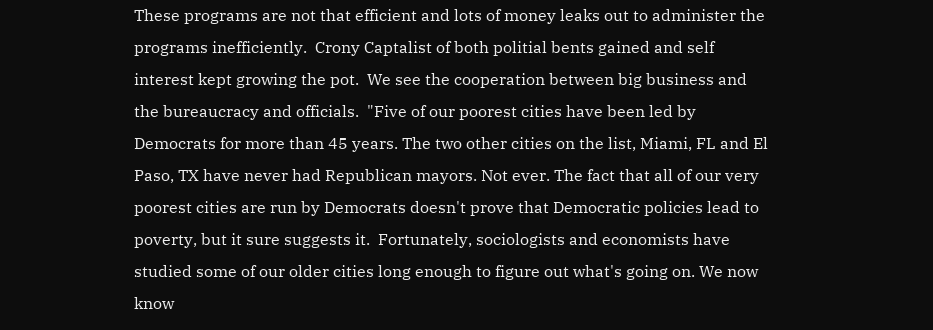These programs are not that efficient and lots of money leaks out to administer the programs inefficiently.  Crony Captalist of both politial bents gained and self interest kept growing the pot.  We see the cooperation between big business and the bureaucracy and officials.  "Five of our poorest cities have been led by Democrats for more than 45 years. The two other cities on the list, Miami, FL and El Paso, TX have never had Republican mayors. Not ever. The fact that all of our very poorest cities are run by Democrats doesn't prove that Democratic policies lead to poverty, but it sure suggests it.  Fortunately, sociologists and economists have studied some of our older cities long enough to figure out what's going on. We now know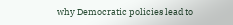why Democratic policies lead to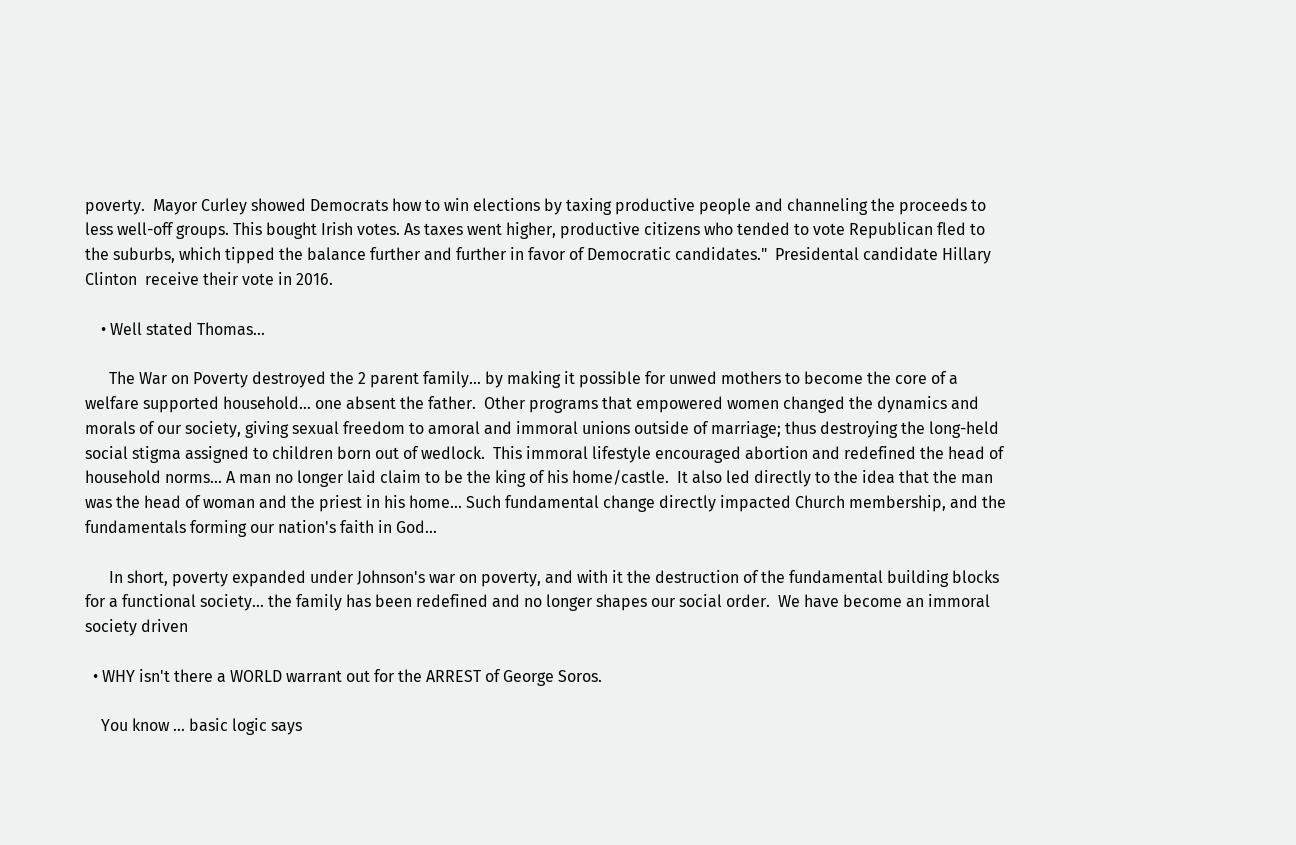poverty.  Mayor Curley showed Democrats how to win elections by taxing productive people and channeling the proceeds to less well-off groups. This bought Irish votes. As taxes went higher, productive citizens who tended to vote Republican fled to the suburbs, which tipped the balance further and further in favor of Democratic candidates."  Presidental candidate Hillary Clinton  receive their vote in 2016.

    • Well stated Thomas...

      The War on Poverty destroyed the 2 parent family... by making it possible for unwed mothers to become the core of a welfare supported household... one absent the father.  Other programs that empowered women changed the dynamics and morals of our society, giving sexual freedom to amoral and immoral unions outside of marriage; thus destroying the long-held social stigma assigned to children born out of wedlock.  This immoral lifestyle encouraged abortion and redefined the head of household norms... A man no longer laid claim to be the king of his home/castle.  It also led directly to the idea that the man was the head of woman and the priest in his home... Such fundamental change directly impacted Church membership, and the fundamentals forming our nation's faith in God...

      In short, poverty expanded under Johnson's war on poverty, and with it the destruction of the fundamental building blocks for a functional society... the family has been redefined and no longer shapes our social order.  We have become an immoral society driven

  • WHY isn't there a WORLD warrant out for the ARREST of George Soros.

    You know ... basic logic says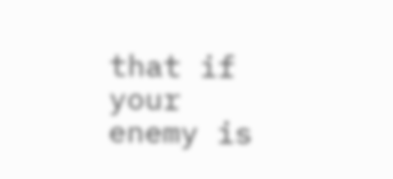that if your enemy is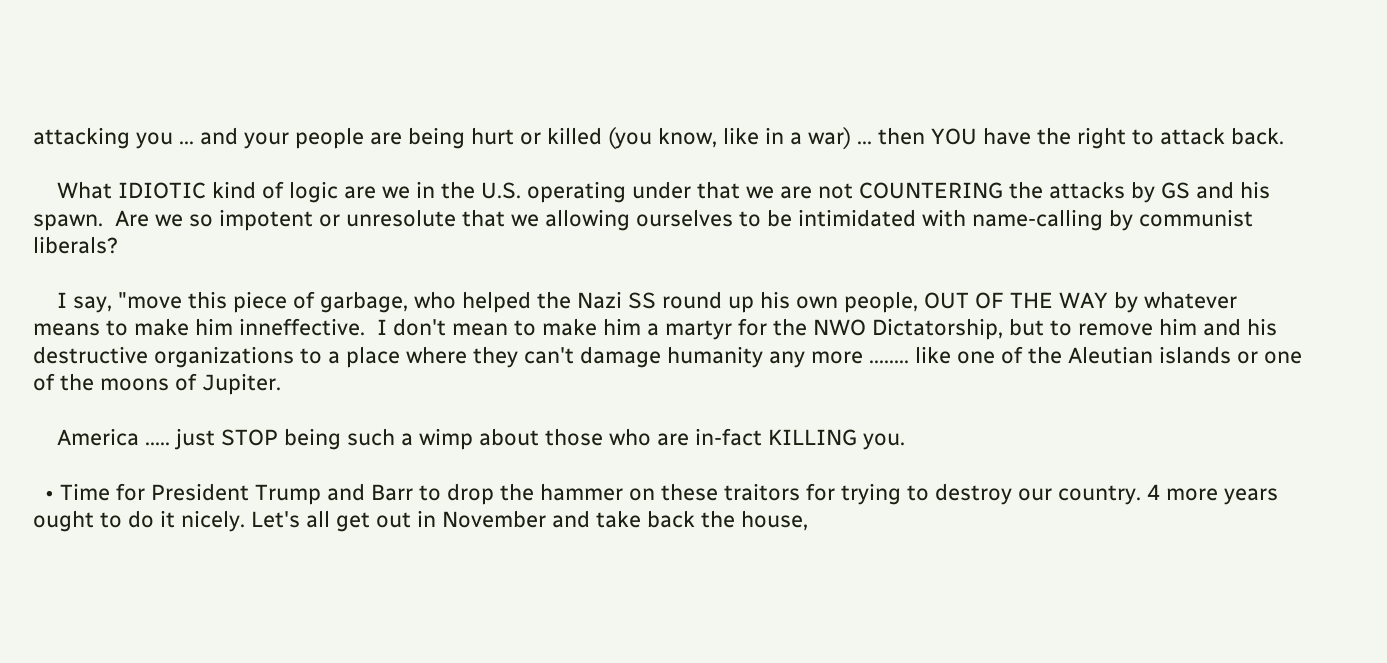attacking you ... and your people are being hurt or killed (you know, like in a war) ... then YOU have the right to attack back.

    What IDIOTIC kind of logic are we in the U.S. operating under that we are not COUNTERING the attacks by GS and his spawn.  Are we so impotent or unresolute that we allowing ourselves to be intimidated with name-calling by communist liberals?

    I say, "move this piece of garbage, who helped the Nazi SS round up his own people, OUT OF THE WAY by whatever means to make him inneffective.  I don't mean to make him a martyr for the NWO Dictatorship, but to remove him and his destructive organizations to a place where they can't damage humanity any more ........ like one of the Aleutian islands or one of the moons of Jupiter.

    America ..... just STOP being such a wimp about those who are in-fact KILLING you.

  • Time for President Trump and Barr to drop the hammer on these traitors for trying to destroy our country. 4 more years ought to do it nicely. Let's all get out in November and take back the house,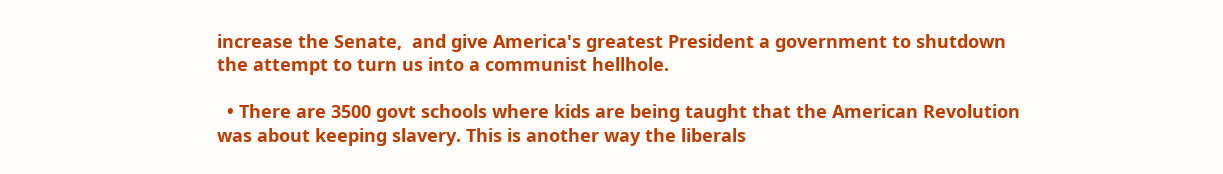increase the Senate,  and give America's greatest President a government to shutdown the attempt to turn us into a communist hellhole.

  • There are 3500 govt schools where kids are being taught that the American Revolution was about keeping slavery. This is another way the liberals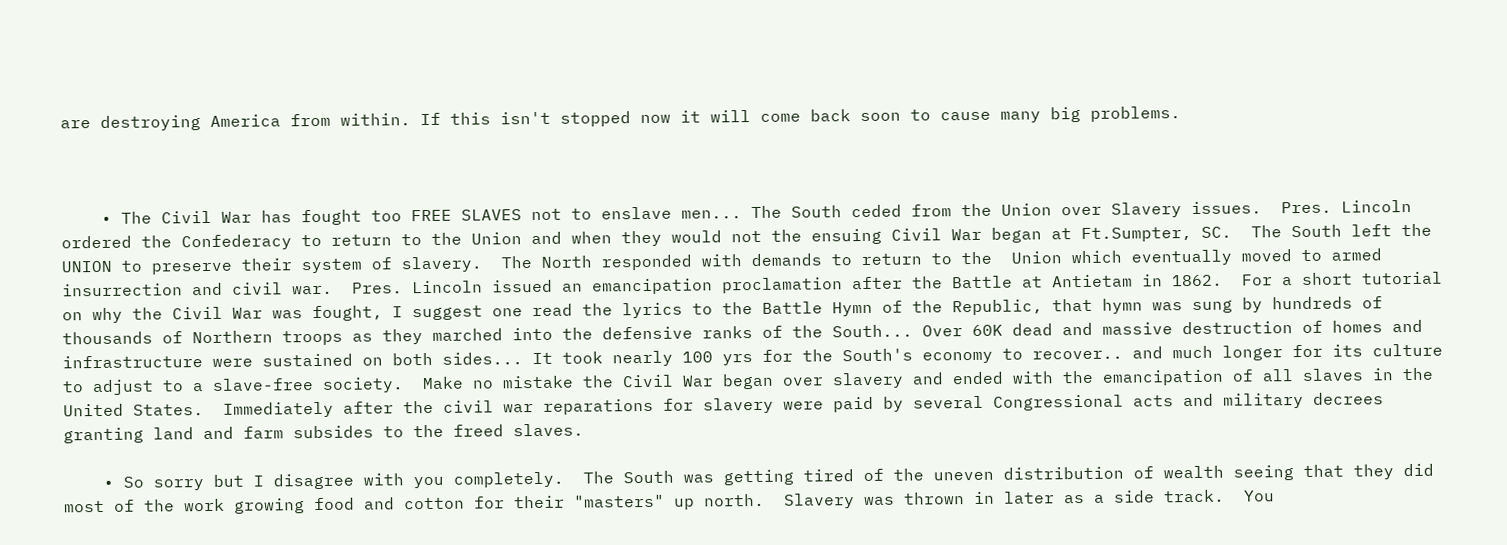are destroying America from within. If this isn't stopped now it will come back soon to cause many big problems.



    • The Civil War has fought too FREE SLAVES not to enslave men... The South ceded from the Union over Slavery issues.  Pres. Lincoln ordered the Confederacy to return to the Union and when they would not the ensuing Civil War began at Ft.Sumpter, SC.  The South left the UNION to preserve their system of slavery.  The North responded with demands to return to the  Union which eventually moved to armed insurrection and civil war.  Pres. Lincoln issued an emancipation proclamation after the Battle at Antietam in 1862.  For a short tutorial on why the Civil War was fought, I suggest one read the lyrics to the Battle Hymn of the Republic, that hymn was sung by hundreds of thousands of Northern troops as they marched into the defensive ranks of the South... Over 60K dead and massive destruction of homes and infrastructure were sustained on both sides... It took nearly 100 yrs for the South's economy to recover.. and much longer for its culture to adjust to a slave-free society.  Make no mistake the Civil War began over slavery and ended with the emancipation of all slaves in the United States.  Immediately after the civil war reparations for slavery were paid by several Congressional acts and military decrees granting land and farm subsides to the freed slaves.

    • So sorry but I disagree with you completely.  The South was getting tired of the uneven distribution of wealth seeing that they did most of the work growing food and cotton for their "masters" up north.  Slavery was thrown in later as a side track.  You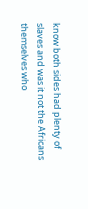know both sides had plenty of slaves and was it not the Africans themselves who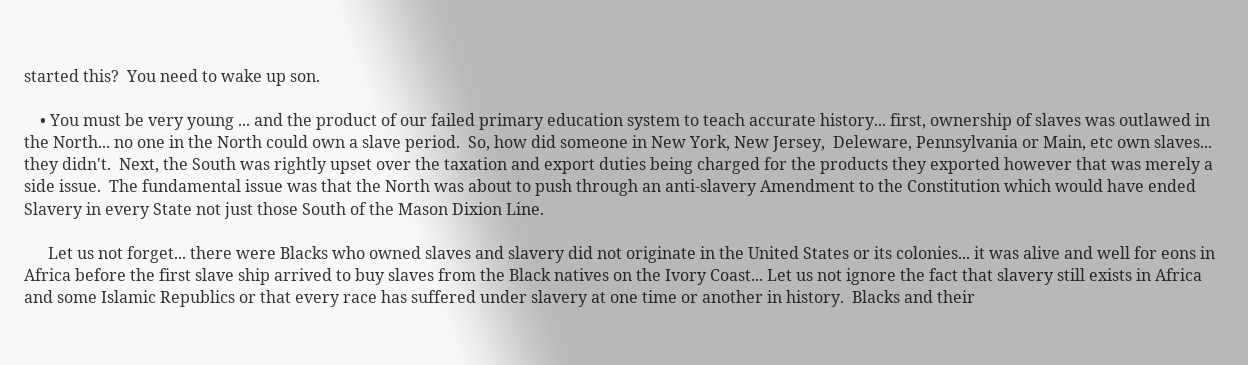started this?  You need to wake up son.

    • You must be very young ... and the product of our failed primary education system to teach accurate history... first, ownership of slaves was outlawed in the North... no one in the North could own a slave period.  So, how did someone in New York, New Jersey,  Deleware, Pennsylvania or Main, etc own slaves... they didn't.  Next, the South was rightly upset over the taxation and export duties being charged for the products they exported however that was merely a side issue.  The fundamental issue was that the North was about to push through an anti-slavery Amendment to the Constitution which would have ended Slavery in every State not just those South of the Mason Dixion Line.

      Let us not forget... there were Blacks who owned slaves and slavery did not originate in the United States or its colonies... it was alive and well for eons in Africa before the first slave ship arrived to buy slaves from the Black natives on the Ivory Coast... Let us not ignore the fact that slavery still exists in Africa and some Islamic Republics or that every race has suffered under slavery at one time or another in history.  Blacks and their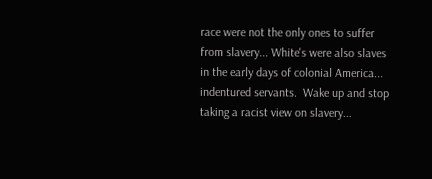race were not the only ones to suffer from slavery... White's were also slaves in the early days of colonial America... indentured servants.  Wake up and stop taking a racist view on slavery...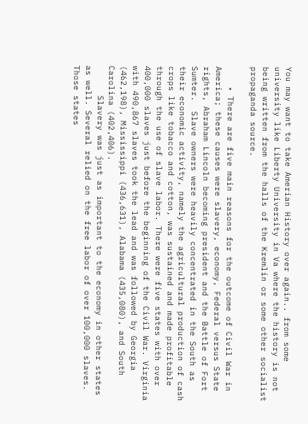You may want to take Amerian History over again.. from some university like Liberty University in Va where the history is not being written from the halls of the Kremlin or some other socialist propaganda source.

    • There are five main reasons for the outcome of Civil War in America; these causes were slavery, economy, Federal versus State rights, Abraham Lincoln becoming president and the Battle of Fort Sumter.  Slave owners were heavily concentrated in the South as their economic activity, namely the agricultural production of cash crops like tobacco and cotton, was sustained and made profitable through the use of slave labor. There were five states with over 400,000 slaves just before the beginning of the Civil War. Virginia with 490,867 slaves took the lead and was followed by Georgia (462,198), Mississippi (436,631), Alabama (435,080), and South Carolina (402,406).
      Slavery was just as important to the economy in other states as well. Several relied on the free labor of over 100,000 slaves. Those states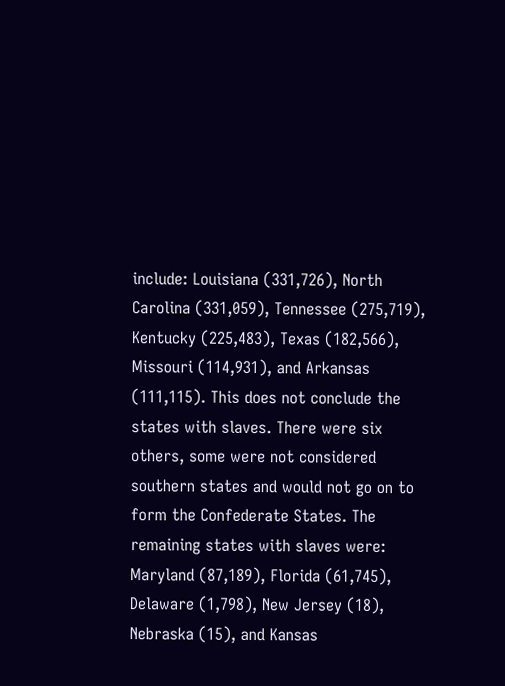include: Louisiana (331,726), North Carolina (331,059), Tennessee (275,719), Kentucky (225,483), Texas (182,566), Missouri (114,931), and Arkansas (111,115). This does not conclude the states with slaves. There were six others, some were not considered southern states and would not go on to form the Confederate States. The remaining states with slaves were: Maryland (87,189), Florida (61,745), Delaware (1,798), New Jersey (18), Nebraska (15), and Kansas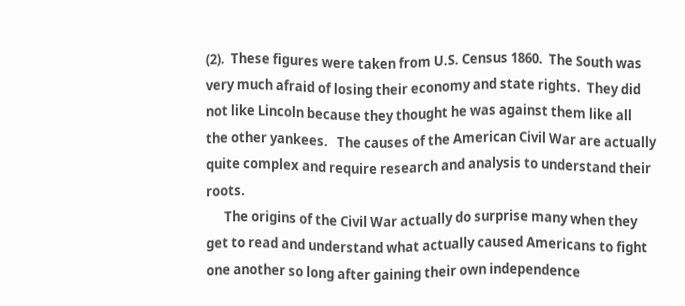(2).  These figures were taken from U.S. Census 1860.  The South was very much afraid of losing their economy and state rights.  They did not like Lincoln because they thought he was against them like all the other yankees.   The causes of the American Civil War are actually quite complex and require research and analysis to understand their roots.
      The origins of the Civil War actually do surprise many when they get to read and understand what actually caused Americans to fight one another so long after gaining their own independence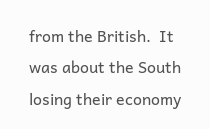from the British.  It was about the South losing their economy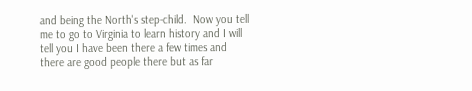and being the North's step-child.  Now you tell me to go to Virginia to learn history and I will tell you I have been there a few times and there are good people there but as far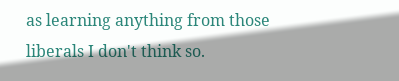as learning anything from those liberals I don't think so.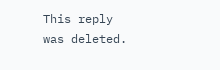This reply was deleted.